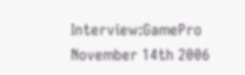Interview:GamePro November 14th 2006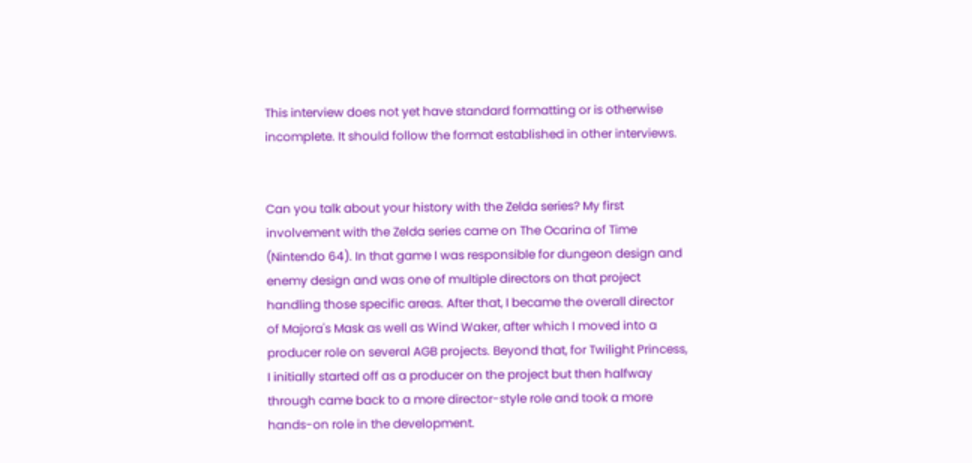This interview does not yet have standard formatting or is otherwise incomplete. It should follow the format established in other interviews.


Can you talk about your history with the Zelda series? My first involvement with the Zelda series came on The Ocarina of Time (Nintendo 64). In that game I was responsible for dungeon design and enemy design and was one of multiple directors on that project handling those specific areas. After that, I became the overall director of Majora's Mask as well as Wind Waker, after which I moved into a producer role on several AGB projects. Beyond that, for Twilight Princess, I initially started off as a producer on the project but then halfway through came back to a more director-style role and took a more hands-on role in the development.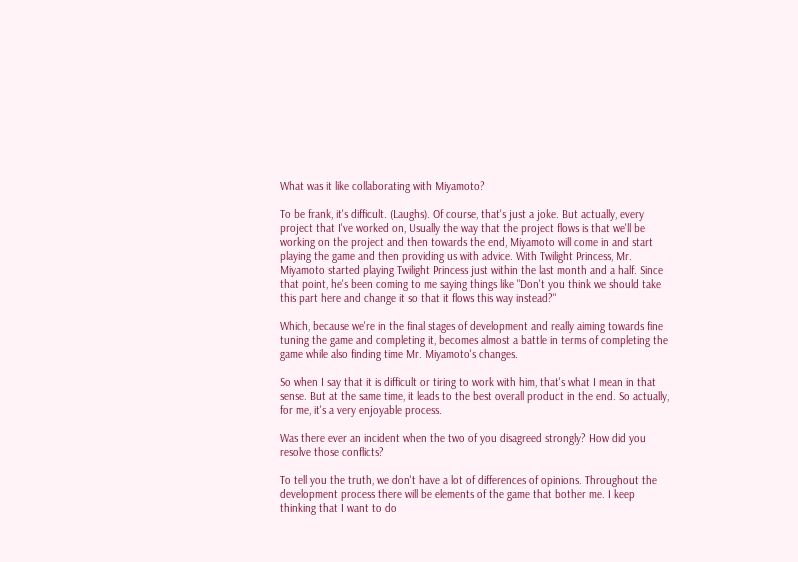What was it like collaborating with Miyamoto?

To be frank, it's difficult. (Laughs). Of course, that's just a joke. But actually, every project that I've worked on, Usually the way that the project flows is that we'll be working on the project and then towards the end, Miyamoto will come in and start playing the game and then providing us with advice. With Twilight Princess, Mr. Miyamoto started playing Twilight Princess just within the last month and a half. Since that point, he's been coming to me saying things like "Don't you think we should take this part here and change it so that it flows this way instead?"

Which, because we're in the final stages of development and really aiming towards fine tuning the game and completing it, becomes almost a battle in terms of completing the game while also finding time Mr. Miyamoto's changes.

So when I say that it is difficult or tiring to work with him, that's what I mean in that sense. But at the same time, it leads to the best overall product in the end. So actually, for me, it's a very enjoyable process.

Was there ever an incident when the two of you disagreed strongly? How did you resolve those conflicts?

To tell you the truth, we don't have a lot of differences of opinions. Throughout the development process there will be elements of the game that bother me. I keep thinking that I want to do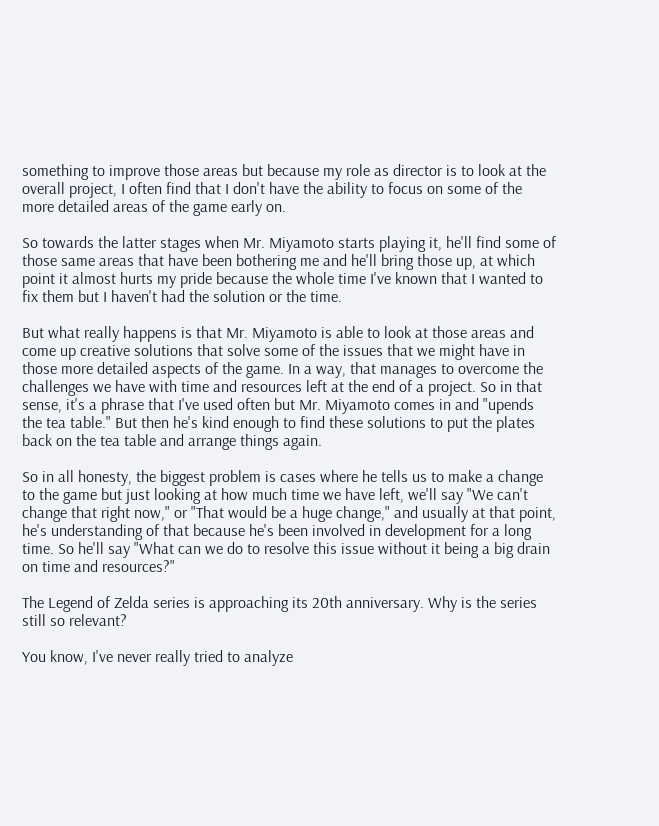something to improve those areas but because my role as director is to look at the overall project, I often find that I don't have the ability to focus on some of the more detailed areas of the game early on.

So towards the latter stages when Mr. Miyamoto starts playing it, he'll find some of those same areas that have been bothering me and he'll bring those up, at which point it almost hurts my pride because the whole time I've known that I wanted to fix them but I haven't had the solution or the time.

But what really happens is that Mr. Miyamoto is able to look at those areas and come up creative solutions that solve some of the issues that we might have in those more detailed aspects of the game. In a way, that manages to overcome the challenges we have with time and resources left at the end of a project. So in that sense, it's a phrase that I've used often but Mr. Miyamoto comes in and "upends the tea table." But then he's kind enough to find these solutions to put the plates back on the tea table and arrange things again.

So in all honesty, the biggest problem is cases where he tells us to make a change to the game but just looking at how much time we have left, we'll say "We can't change that right now," or "That would be a huge change," and usually at that point, he's understanding of that because he's been involved in development for a long time. So he'll say "What can we do to resolve this issue without it being a big drain on time and resources?"

The Legend of Zelda series is approaching its 20th anniversary. Why is the series still so relevant?

You know, I've never really tried to analyze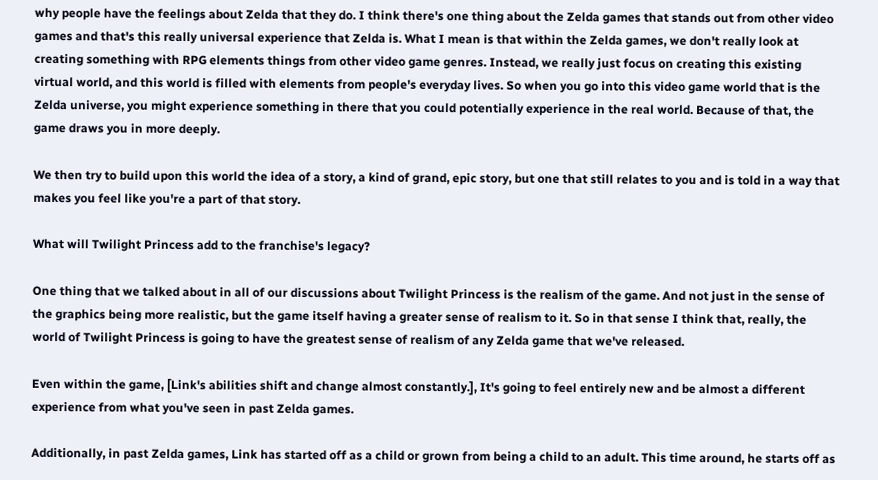why people have the feelings about Zelda that they do. I think there's one thing about the Zelda games that stands out from other video games and that's this really universal experience that Zelda is. What I mean is that within the Zelda games, we don't really look at creating something with RPG elements things from other video game genres. Instead, we really just focus on creating this existing virtual world, and this world is filled with elements from people's everyday lives. So when you go into this video game world that is the Zelda universe, you might experience something in there that you could potentially experience in the real world. Because of that, the game draws you in more deeply.

We then try to build upon this world the idea of a story, a kind of grand, epic story, but one that still relates to you and is told in a way that makes you feel like you're a part of that story.

What will Twilight Princess add to the franchise's legacy?

One thing that we talked about in all of our discussions about Twilight Princess is the realism of the game. And not just in the sense of the graphics being more realistic, but the game itself having a greater sense of realism to it. So in that sense I think that, really, the world of Twilight Princess is going to have the greatest sense of realism of any Zelda game that we've released.

Even within the game, [Link's abilities shift and change almost constantly.], It's going to feel entirely new and be almost a different experience from what you've seen in past Zelda games.

Additionally, in past Zelda games, Link has started off as a child or grown from being a child to an adult. This time around, he starts off as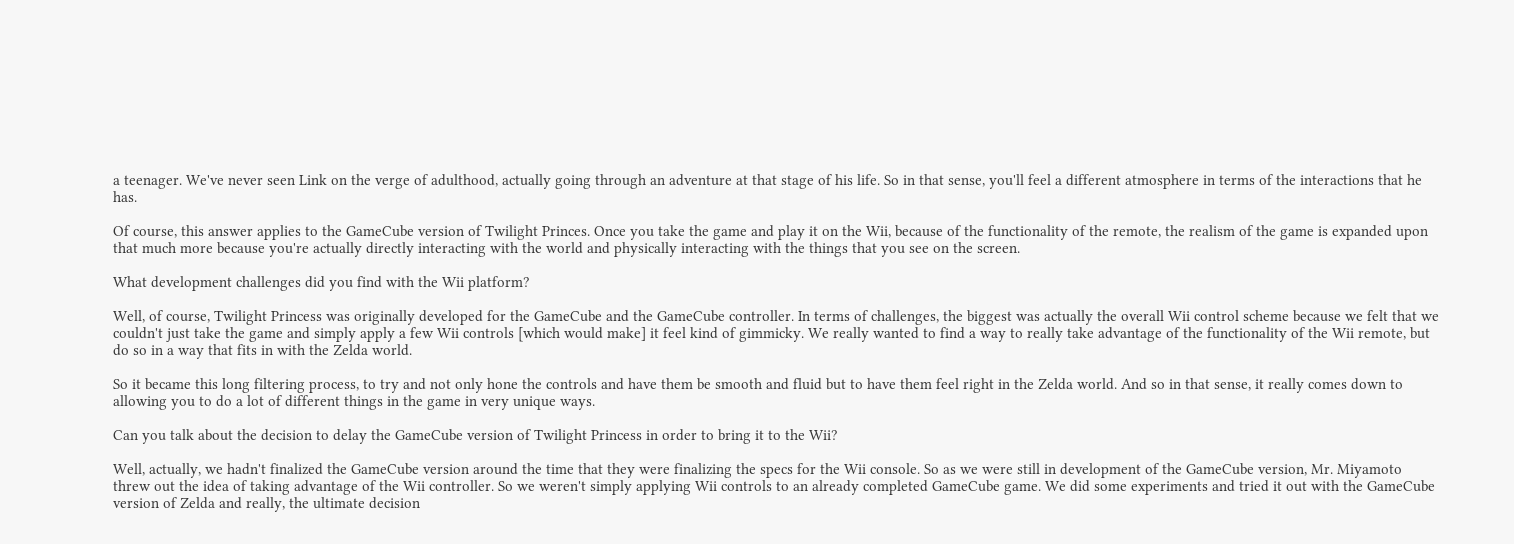a teenager. We've never seen Link on the verge of adulthood, actually going through an adventure at that stage of his life. So in that sense, you'll feel a different atmosphere in terms of the interactions that he has.

Of course, this answer applies to the GameCube version of Twilight Princes. Once you take the game and play it on the Wii, because of the functionality of the remote, the realism of the game is expanded upon that much more because you're actually directly interacting with the world and physically interacting with the things that you see on the screen.

What development challenges did you find with the Wii platform?

Well, of course, Twilight Princess was originally developed for the GameCube and the GameCube controller. In terms of challenges, the biggest was actually the overall Wii control scheme because we felt that we couldn't just take the game and simply apply a few Wii controls [which would make] it feel kind of gimmicky. We really wanted to find a way to really take advantage of the functionality of the Wii remote, but do so in a way that fits in with the Zelda world.

So it became this long filtering process, to try and not only hone the controls and have them be smooth and fluid but to have them feel right in the Zelda world. And so in that sense, it really comes down to allowing you to do a lot of different things in the game in very unique ways.

Can you talk about the decision to delay the GameCube version of Twilight Princess in order to bring it to the Wii?

Well, actually, we hadn't finalized the GameCube version around the time that they were finalizing the specs for the Wii console. So as we were still in development of the GameCube version, Mr. Miyamoto threw out the idea of taking advantage of the Wii controller. So we weren't simply applying Wii controls to an already completed GameCube game. We did some experiments and tried it out with the GameCube version of Zelda and really, the ultimate decision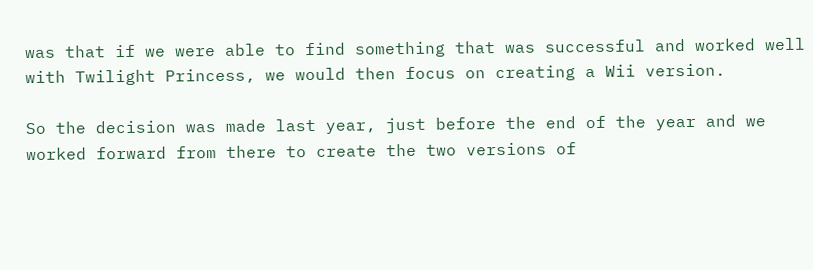was that if we were able to find something that was successful and worked well with Twilight Princess, we would then focus on creating a Wii version.

So the decision was made last year, just before the end of the year and we worked forward from there to create the two versions of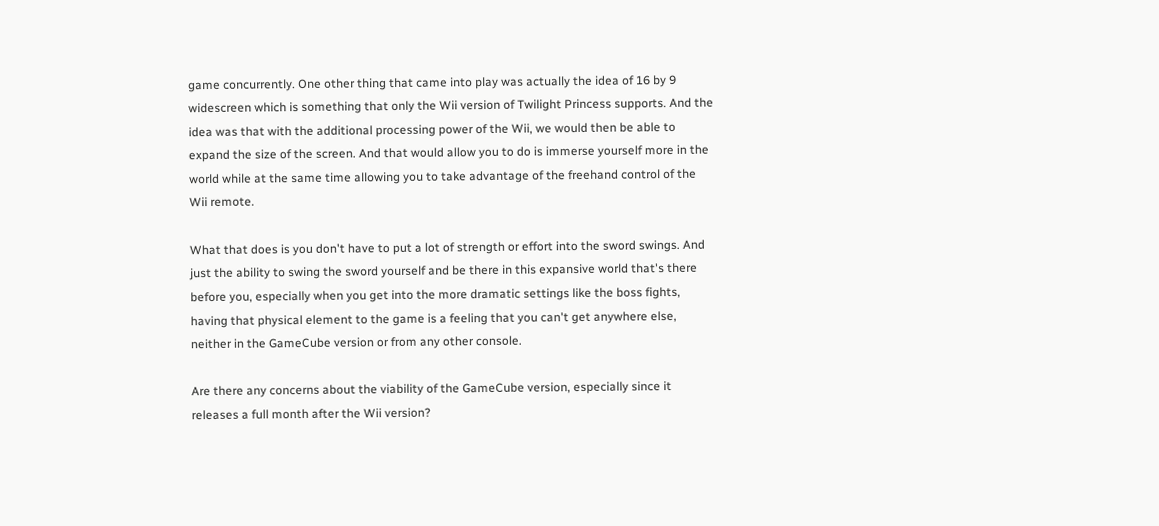game concurrently. One other thing that came into play was actually the idea of 16 by 9 widescreen which is something that only the Wii version of Twilight Princess supports. And the idea was that with the additional processing power of the Wii, we would then be able to expand the size of the screen. And that would allow you to do is immerse yourself more in the world while at the same time allowing you to take advantage of the freehand control of the Wii remote.

What that does is you don't have to put a lot of strength or effort into the sword swings. And just the ability to swing the sword yourself and be there in this expansive world that's there before you, especially when you get into the more dramatic settings like the boss fights, having that physical element to the game is a feeling that you can't get anywhere else, neither in the GameCube version or from any other console.

Are there any concerns about the viability of the GameCube version, especially since it releases a full month after the Wii version?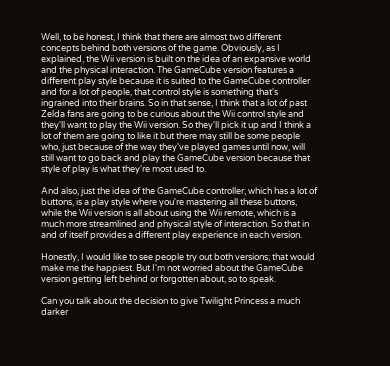Well, to be honest, I think that there are almost two different concepts behind both versions of the game. Obviously, as I explained, the Wii version is built on the idea of an expansive world and the physical interaction. The GameCube version features a different play style because it is suited to the GameCube controller and for a lot of people, that control style is something that's ingrained into their brains. So in that sense, I think that a lot of past Zelda fans are going to be curious about the Wii control style and they'll want to play the Wii version. So they'll pick it up and I think a lot of them are going to like it but there may still be some people who, just because of the way they've played games until now, will still want to go back and play the GameCube version because that style of play is what they're most used to.

And also, just the idea of the GameCube controller, which has a lot of buttons, is a play style where you're mastering all these buttons, while the Wii version is all about using the Wii remote, which is a much more streamlined and physical style of interaction. So that in and of itself provides a different play experience in each version.

Honestly, I would like to see people try out both versions; that would make me the happiest. But I'm not worried about the GameCube version getting left behind or forgotten about, so to speak.

Can you talk about the decision to give Twilight Princess a much darker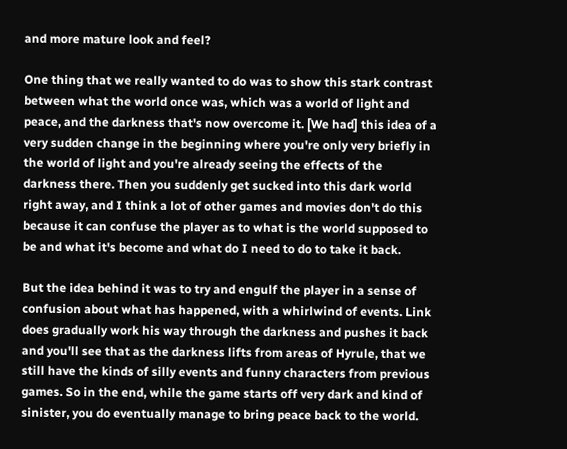and more mature look and feel?

One thing that we really wanted to do was to show this stark contrast between what the world once was, which was a world of light and peace, and the darkness that's now overcome it. [We had] this idea of a very sudden change in the beginning where you're only very briefly in the world of light and you're already seeing the effects of the darkness there. Then you suddenly get sucked into this dark world right away, and I think a lot of other games and movies don't do this because it can confuse the player as to what is the world supposed to be and what it's become and what do I need to do to take it back.

But the idea behind it was to try and engulf the player in a sense of confusion about what has happened, with a whirlwind of events. Link does gradually work his way through the darkness and pushes it back and you'll see that as the darkness lifts from areas of Hyrule, that we still have the kinds of silly events and funny characters from previous games. So in the end, while the game starts off very dark and kind of sinister, you do eventually manage to bring peace back to the world.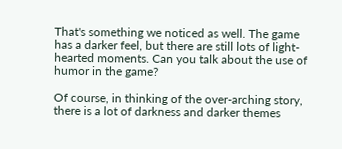That's something we noticed as well. The game has a darker feel, but there are still lots of light-hearted moments. Can you talk about the use of humor in the game?

Of course, in thinking of the over-arching story, there is a lot of darkness and darker themes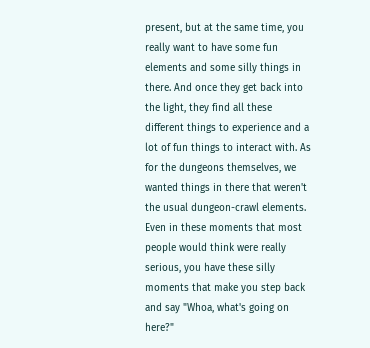present, but at the same time, you really want to have some fun elements and some silly things in there. And once they get back into the light, they find all these different things to experience and a lot of fun things to interact with. As for the dungeons themselves, we wanted things in there that weren't the usual dungeon-crawl elements. Even in these moments that most people would think were really serious, you have these silly moments that make you step back and say "Whoa, what's going on here?"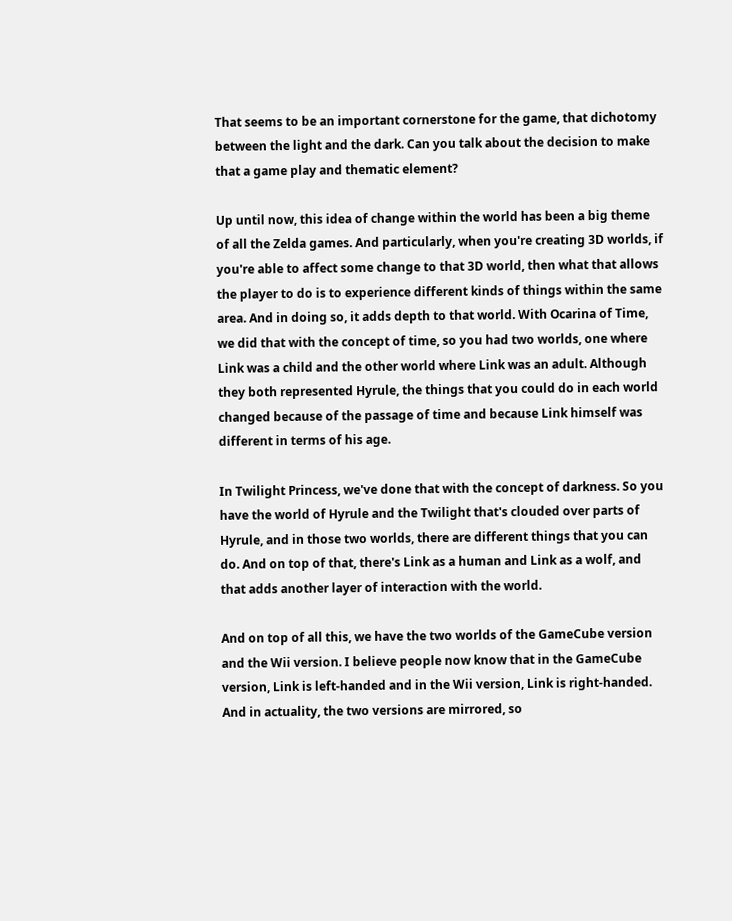That seems to be an important cornerstone for the game, that dichotomy between the light and the dark. Can you talk about the decision to make that a game play and thematic element?

Up until now, this idea of change within the world has been a big theme of all the Zelda games. And particularly, when you're creating 3D worlds, if you're able to affect some change to that 3D world, then what that allows the player to do is to experience different kinds of things within the same area. And in doing so, it adds depth to that world. With Ocarina of Time, we did that with the concept of time, so you had two worlds, one where Link was a child and the other world where Link was an adult. Although they both represented Hyrule, the things that you could do in each world changed because of the passage of time and because Link himself was different in terms of his age.

In Twilight Princess, we've done that with the concept of darkness. So you have the world of Hyrule and the Twilight that's clouded over parts of Hyrule, and in those two worlds, there are different things that you can do. And on top of that, there's Link as a human and Link as a wolf, and that adds another layer of interaction with the world.

And on top of all this, we have the two worlds of the GameCube version and the Wii version. I believe people now know that in the GameCube version, Link is left-handed and in the Wii version, Link is right-handed. And in actuality, the two versions are mirrored, so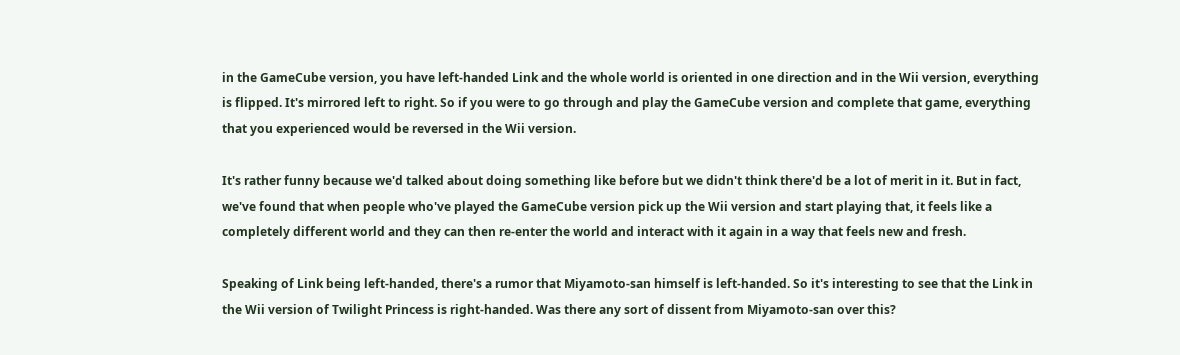in the GameCube version, you have left-handed Link and the whole world is oriented in one direction and in the Wii version, everything is flipped. It's mirrored left to right. So if you were to go through and play the GameCube version and complete that game, everything that you experienced would be reversed in the Wii version.

It's rather funny because we'd talked about doing something like before but we didn't think there'd be a lot of merit in it. But in fact, we've found that when people who've played the GameCube version pick up the Wii version and start playing that, it feels like a completely different world and they can then re-enter the world and interact with it again in a way that feels new and fresh.

Speaking of Link being left-handed, there's a rumor that Miyamoto-san himself is left-handed. So it's interesting to see that the Link in the Wii version of Twilight Princess is right-handed. Was there any sort of dissent from Miyamoto-san over this?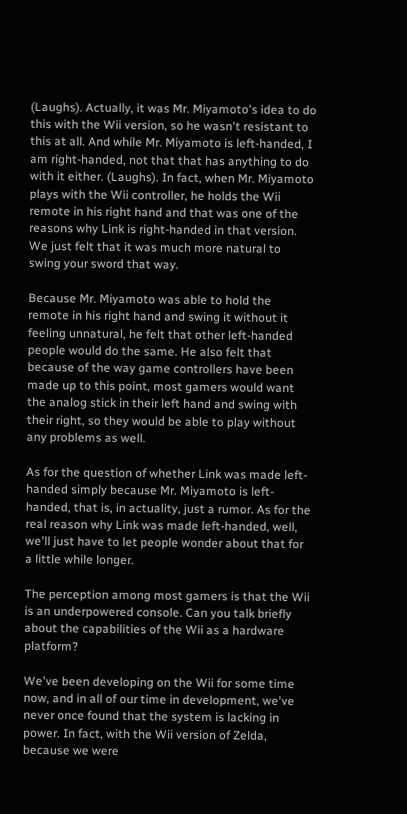(Laughs). Actually, it was Mr. Miyamoto's idea to do this with the Wii version, so he wasn't resistant to this at all. And while Mr. Miyamoto is left-handed, I am right-handed, not that that has anything to do with it either. (Laughs). In fact, when Mr. Miyamoto plays with the Wii controller, he holds the Wii remote in his right hand and that was one of the reasons why Link is right-handed in that version. We just felt that it was much more natural to swing your sword that way.

Because Mr. Miyamoto was able to hold the remote in his right hand and swing it without it feeling unnatural, he felt that other left-handed people would do the same. He also felt that because of the way game controllers have been made up to this point, most gamers would want the analog stick in their left hand and swing with their right, so they would be able to play without any problems as well.

As for the question of whether Link was made left-handed simply because Mr. Miyamoto is left-handed, that is, in actuality, just a rumor. As for the real reason why Link was made left-handed, well, we'll just have to let people wonder about that for a little while longer.

The perception among most gamers is that the Wii is an underpowered console. Can you talk briefly about the capabilities of the Wii as a hardware platform?

We've been developing on the Wii for some time now, and in all of our time in development, we've never once found that the system is lacking in power. In fact, with the Wii version of Zelda, because we were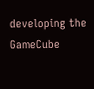developing the GameCube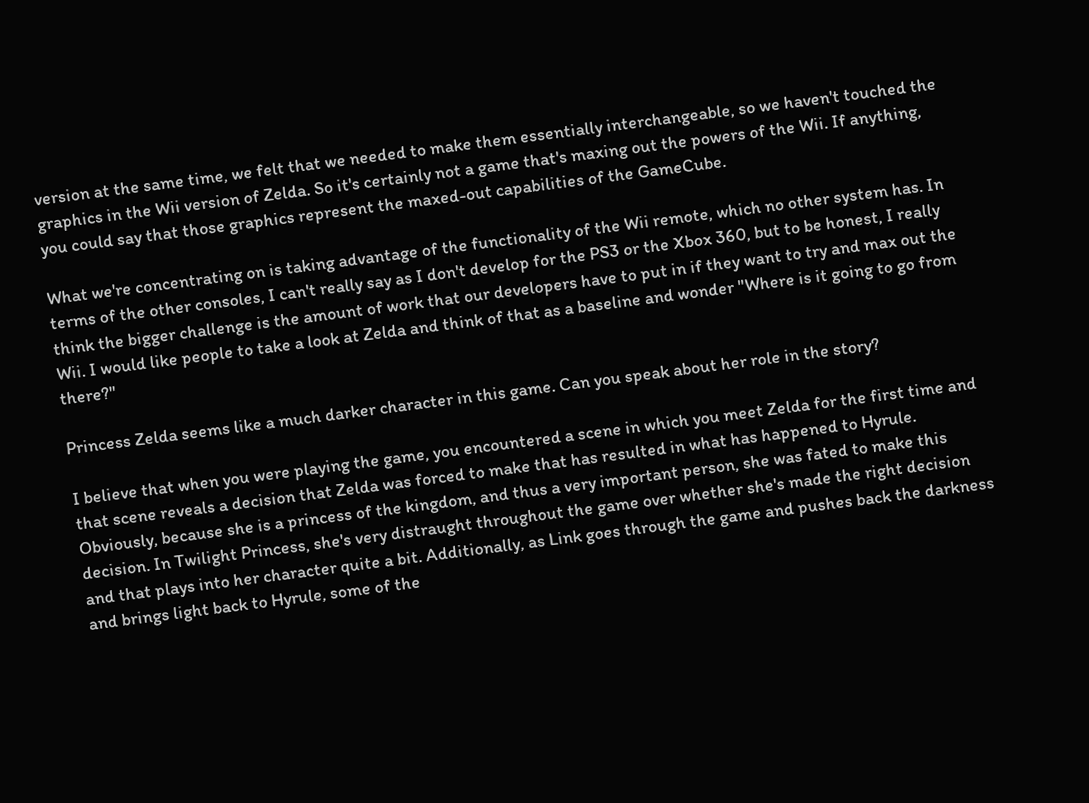version at the same time, we felt that we needed to make them essentially interchangeable, so we haven't touched the graphics in the Wii version of Zelda. So it's certainly not a game that's maxing out the powers of the Wii. If anything, you could say that those graphics represent the maxed-out capabilities of the GameCube.

What we're concentrating on is taking advantage of the functionality of the Wii remote, which no other system has. In terms of the other consoles, I can't really say as I don't develop for the PS3 or the Xbox 360, but to be honest, I really think the bigger challenge is the amount of work that our developers have to put in if they want to try and max out the Wii. I would like people to take a look at Zelda and think of that as a baseline and wonder "Where is it going to go from there?"

Princess Zelda seems like a much darker character in this game. Can you speak about her role in the story?

I believe that when you were playing the game, you encountered a scene in which you meet Zelda for the first time and that scene reveals a decision that Zelda was forced to make that has resulted in what has happened to Hyrule. Obviously, because she is a princess of the kingdom, and thus a very important person, she was fated to make this decision. In Twilight Princess, she's very distraught throughout the game over whether she's made the right decision and that plays into her character quite a bit. Additionally, as Link goes through the game and pushes back the darkness and brings light back to Hyrule, some of the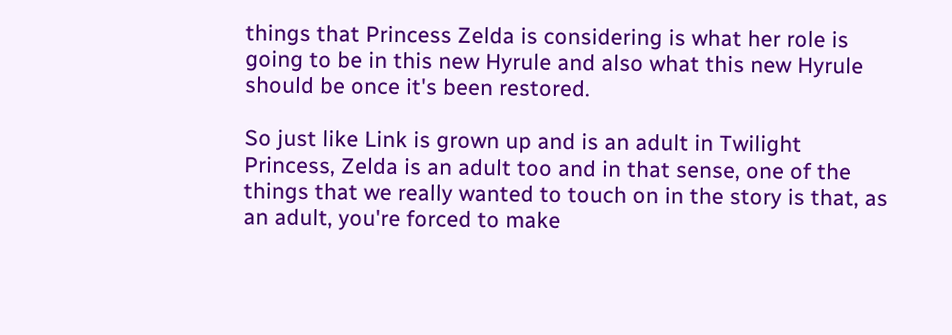things that Princess Zelda is considering is what her role is going to be in this new Hyrule and also what this new Hyrule should be once it's been restored.

So just like Link is grown up and is an adult in Twilight Princess, Zelda is an adult too and in that sense, one of the things that we really wanted to touch on in the story is that, as an adult, you're forced to make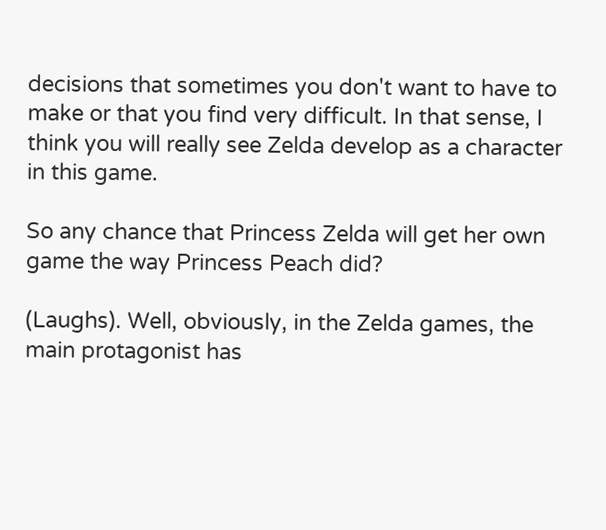decisions that sometimes you don't want to have to make or that you find very difficult. In that sense, I think you will really see Zelda develop as a character in this game.

So any chance that Princess Zelda will get her own game the way Princess Peach did?

(Laughs). Well, obviously, in the Zelda games, the main protagonist has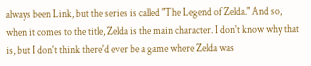always been Link, but the series is called "The Legend of Zelda." And so, when it comes to the title, Zelda is the main character. I don't know why that is, but I don't think there'd ever be a game where Zelda was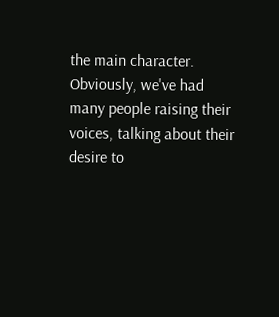the main character. Obviously, we've had many people raising their voices, talking about their desire to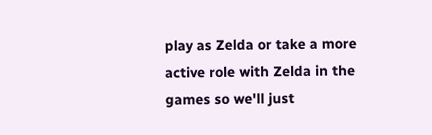play as Zelda or take a more active role with Zelda in the games so we'll just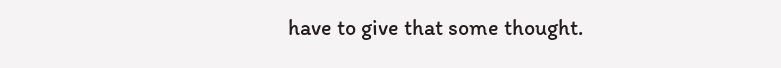have to give that some thought.